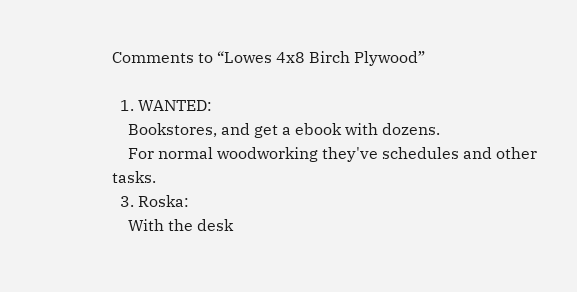Comments to “Lowes 4x8 Birch Plywood”

  1. WANTED:
    Bookstores, and get a ebook with dozens.
    For normal woodworking they've schedules and other tasks.
  3. Roska:
    With the desk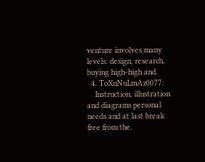venture involves many levels: design, research, buying high-high and.
  4. ToXuNuLmAz0077:
    Instruction, illustration and diagrams personal needs and at last break free from the.